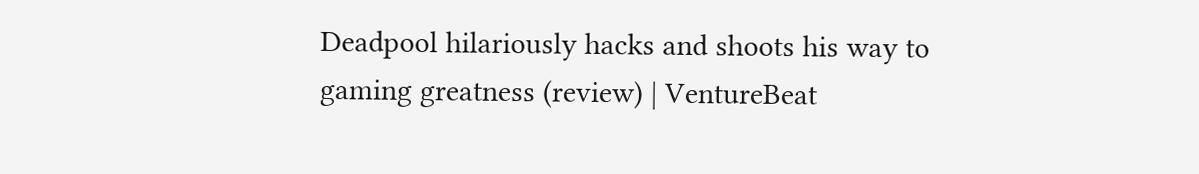Deadpool hilariously hacks and shoots his way to gaming greatness (review) | VentureBeat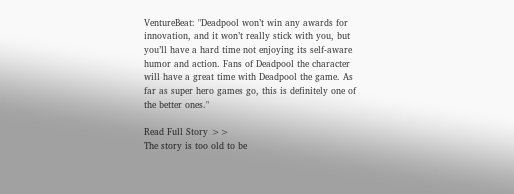VentureBeat: "Deadpool won’t win any awards for innovation, and it won’t really stick with you, but you’ll have a hard time not enjoying its self-aware humor and action. Fans of Deadpool the character will have a great time with Deadpool the game. As far as super hero games go, this is definitely one of the better ones."

Read Full Story >>
The story is too old to be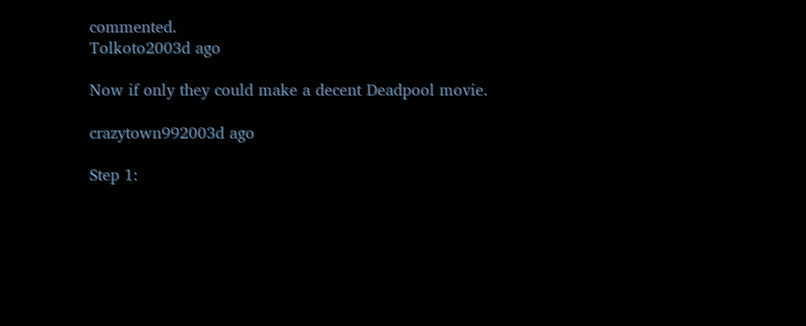commented.
Tolkoto2003d ago

Now if only they could make a decent Deadpool movie.

crazytown992003d ago

Step 1: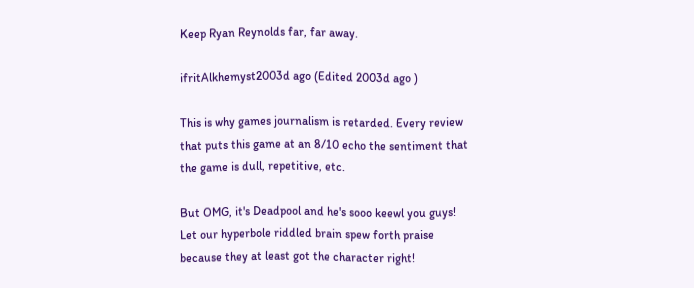Keep Ryan Reynolds far, far away.

ifritAlkhemyst2003d ago (Edited 2003d ago )

This is why games journalism is retarded. Every review that puts this game at an 8/10 echo the sentiment that the game is dull, repetitive, etc.

But OMG, it's Deadpool and he's sooo keewl you guys! Let our hyperbole riddled brain spew forth praise because they at least got the character right!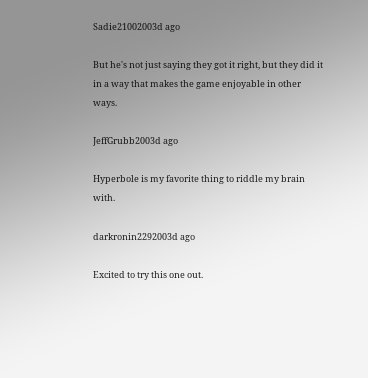Sadie21002003d ago

But he's not just saying they got it right, but they did it in a way that makes the game enjoyable in other ways.

JeffGrubb2003d ago

Hyperbole is my favorite thing to riddle my brain with.

darkronin2292003d ago

Excited to try this one out.